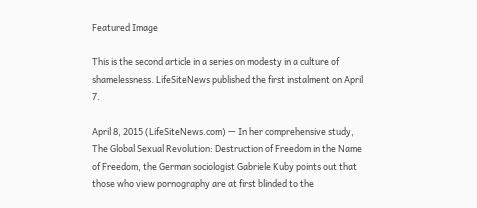Featured Image

This is the second article in a series on modesty in a culture of shamelessness. LifeSiteNews published the first instalment on April 7.

April 8, 2015 (LifeSiteNews.com) — In her comprehensive study, The Global Sexual Revolution: Destruction of Freedom in the Name of Freedom, the German sociologist Gabriele Kuby points out that those who view pornography are at first blinded to the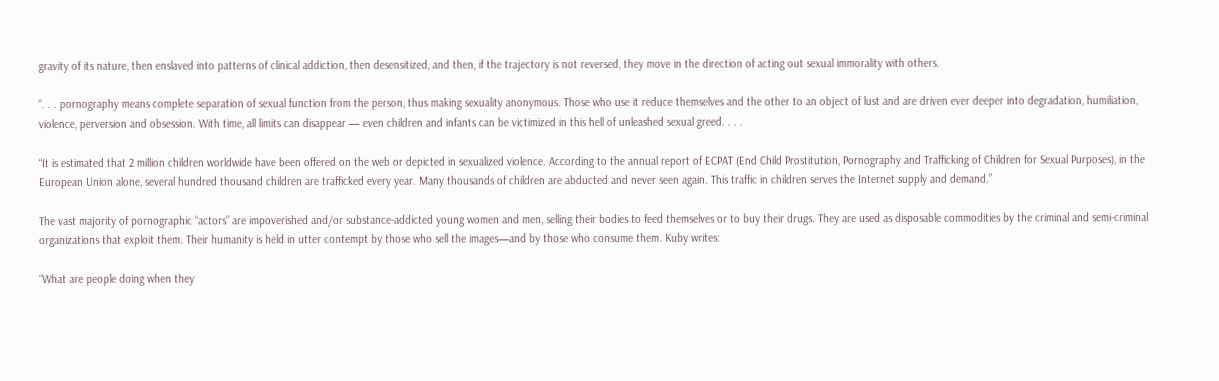gravity of its nature, then enslaved into patterns of clinical addiction, then desensitized, and then, if the trajectory is not reversed, they move in the direction of acting out sexual immorality with others.

“. . . pornography means complete separation of sexual function from the person, thus making sexuality anonymous. Those who use it reduce themselves and the other to an object of lust and are driven ever deeper into degradation, humiliation, violence, perversion and obsession. With time, all limits can disappear — even children and infants can be victimized in this hell of unleashed sexual greed. . . .

“It is estimated that 2 million children worldwide have been offered on the web or depicted in sexualized violence. According to the annual report of ECPAT (End Child Prostitution, Pornography and Trafficking of Children for Sexual Purposes), in the European Union alone, several hundred thousand children are trafficked every year. Many thousands of children are abducted and never seen again. This traffic in children serves the Internet supply and demand.”

The vast majority of pornographic “actors” are impoverished and/or substance-addicted young women and men, selling their bodies to feed themselves or to buy their drugs. They are used as disposable commodities by the criminal and semi-criminal organizations that exploit them. Their humanity is held in utter contempt by those who sell the images—and by those who consume them. Kuby writes:

“What are people doing when they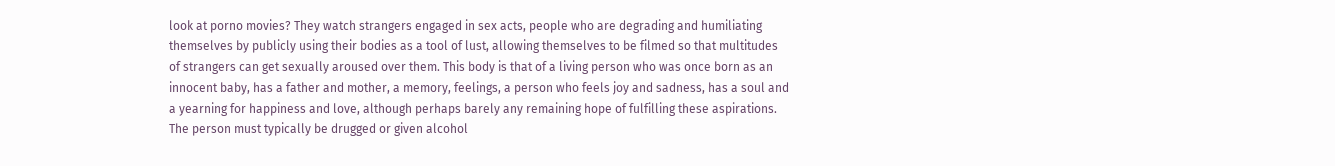look at porno movies? They watch strangers engaged in sex acts, people who are degrading and humiliating themselves by publicly using their bodies as a tool of lust, allowing themselves to be filmed so that multitudes of strangers can get sexually aroused over them. This body is that of a living person who was once born as an innocent baby, has a father and mother, a memory, feelings, a person who feels joy and sadness, has a soul and a yearning for happiness and love, although perhaps barely any remaining hope of fulfilling these aspirations. The person must typically be drugged or given alcohol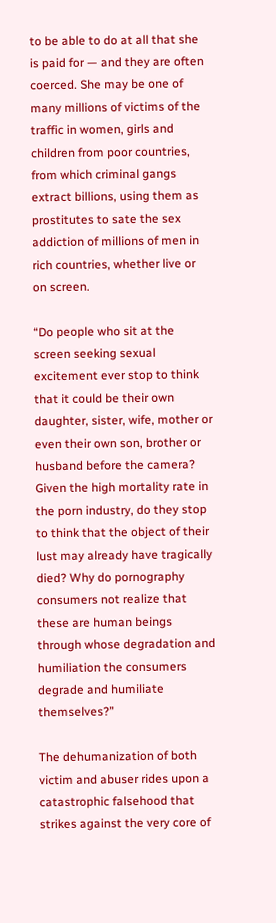to be able to do at all that she is paid for — and they are often coerced. She may be one of many millions of victims of the traffic in women, girls and children from poor countries, from which criminal gangs extract billions, using them as prostitutes to sate the sex addiction of millions of men in rich countries, whether live or on screen.

“Do people who sit at the screen seeking sexual excitement ever stop to think that it could be their own daughter, sister, wife, mother or even their own son, brother or husband before the camera? Given the high mortality rate in the porn industry, do they stop to think that the object of their lust may already have tragically died? Why do pornography consumers not realize that these are human beings through whose degradation and humiliation the consumers degrade and humiliate themselves?”

The dehumanization of both victim and abuser rides upon a catastrophic falsehood that strikes against the very core of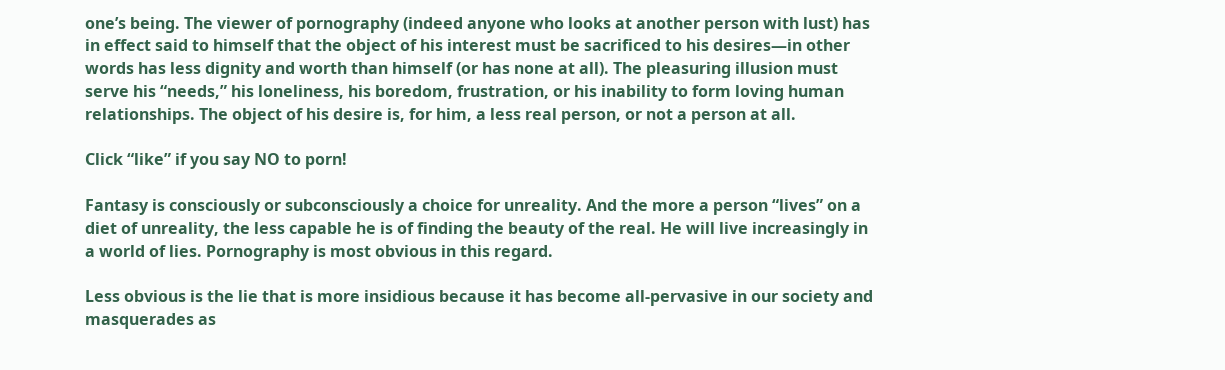one’s being. The viewer of pornography (indeed anyone who looks at another person with lust) has in effect said to himself that the object of his interest must be sacrificed to his desires—in other words has less dignity and worth than himself (or has none at all). The pleasuring illusion must serve his “needs,” his loneliness, his boredom, frustration, or his inability to form loving human relationships. The object of his desire is, for him, a less real person, or not a person at all.

Click “like” if you say NO to porn!

Fantasy is consciously or subconsciously a choice for unreality. And the more a person “lives” on a diet of unreality, the less capable he is of finding the beauty of the real. He will live increasingly in a world of lies. Pornography is most obvious in this regard.

Less obvious is the lie that is more insidious because it has become all-pervasive in our society and masquerades as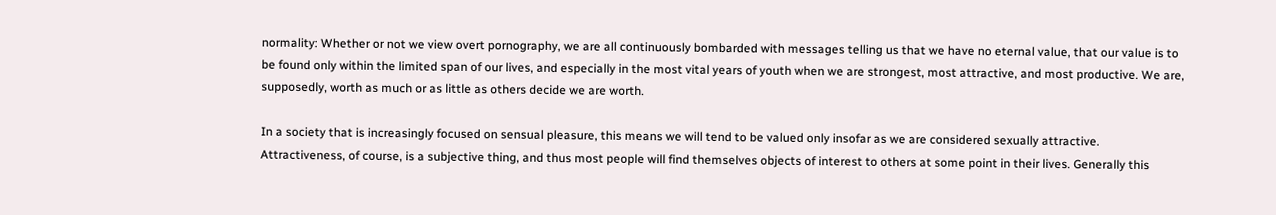normality: Whether or not we view overt pornography, we are all continuously bombarded with messages telling us that we have no eternal value, that our value is to be found only within the limited span of our lives, and especially in the most vital years of youth when we are strongest, most attractive, and most productive. We are, supposedly, worth as much or as little as others decide we are worth.

In a society that is increasingly focused on sensual pleasure, this means we will tend to be valued only insofar as we are considered sexually attractive. Attractiveness, of course, is a subjective thing, and thus most people will find themselves objects of interest to others at some point in their lives. Generally this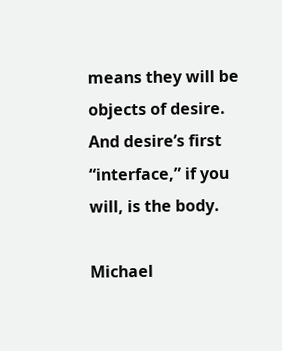means they will be objects of desire. And desire’s first “interface,” if you will, is the body.

Michael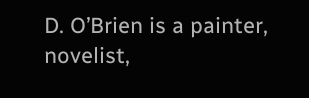D. O’Brien is a painter, novelist,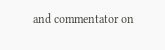and commentator on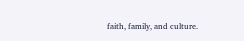faith, family, and culture.